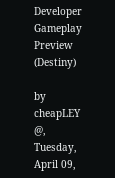Developer Gameplay Preview (Destiny)

by cheapLEY @, Tuesday, April 09,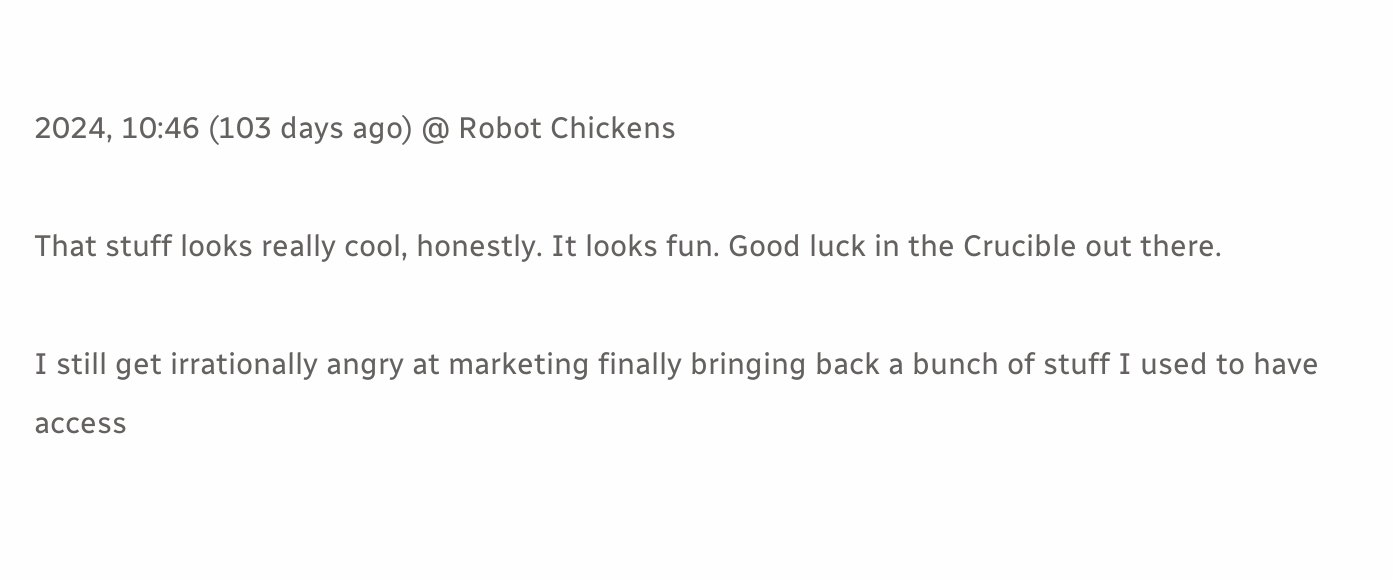2024, 10:46 (103 days ago) @ Robot Chickens

That stuff looks really cool, honestly. It looks fun. Good luck in the Crucible out there.

I still get irrationally angry at marketing finally bringing back a bunch of stuff I used to have access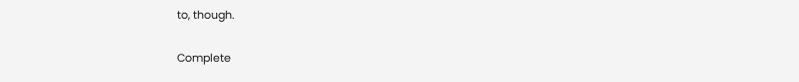to, though.

Complete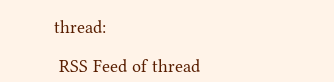thread:

 RSS Feed of thread